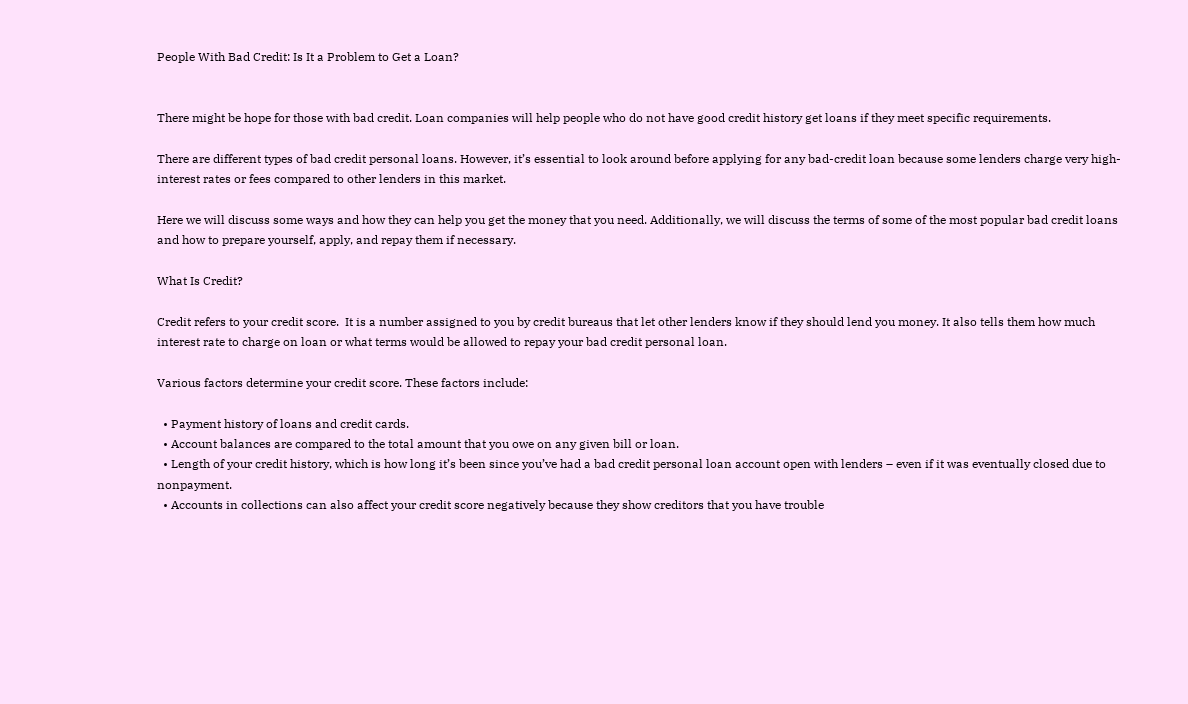People With Bad Credit: Is It a Problem to Get a Loan?


There might be hope for those with bad credit. Loan companies will help people who do not have good credit history get loans if they meet specific requirements.

There are different types of bad credit personal loans. However, it’s essential to look around before applying for any bad-credit loan because some lenders charge very high-interest rates or fees compared to other lenders in this market.

Here we will discuss some ways and how they can help you get the money that you need. Additionally, we will discuss the terms of some of the most popular bad credit loans and how to prepare yourself, apply, and repay them if necessary.

What Is Credit?

Credit refers to your credit score.  It is a number assigned to you by credit bureaus that let other lenders know if they should lend you money. It also tells them how much interest rate to charge on loan or what terms would be allowed to repay your bad credit personal loan.

Various factors determine your credit score. These factors include:

  • Payment history of loans and credit cards.
  • Account balances are compared to the total amount that you owe on any given bill or loan.
  • Length of your credit history, which is how long it’s been since you’ve had a bad credit personal loan account open with lenders – even if it was eventually closed due to nonpayment.
  • Accounts in collections can also affect your credit score negatively because they show creditors that you have trouble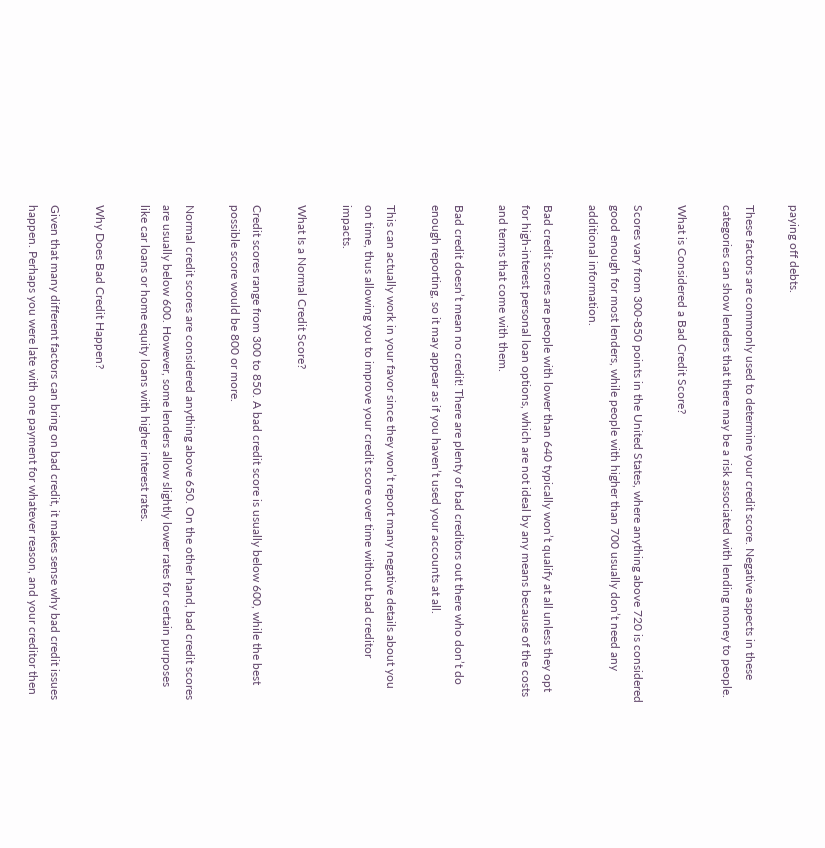paying off debts.

These factors are commonly used to determine your credit score. Negative aspects in these categories can show lenders that there may be a risk associated with lending money to people.

What is Considered a Bad Credit Score?

Scores vary from 300-850 points in the United States, where anything above 720 is considered good enough for most lenders, while people with higher than 700 usually don’t need any additional information.

Bad credit scores are people with lower than 640 typically won’t qualify at all unless they opt for high-interest personal loan options, which are not ideal by any means because of the costs and terms that come with them.

Bad credit doesn’t mean no credit! There are plenty of bad creditors out there who don’t do enough reporting, so it may appear as if you haven’t used your accounts at all.

This can actually work in your favor since they won’t report many negative details about you on time, thus allowing you to improve your credit score over time without bad creditor impacts.

What Is a Normal Credit Score?

Credit scores range from 300 to 850. A bad credit score is usually below 600, while the best possible score would be 800 or more.

Normal credit scores are considered anything above 650. On the other hand, bad credit scores are usually below 600. However, some lenders allow slightly lower rates for certain purposes like car loans or home equity loans with higher interest rates.

Why Does Bad Credit Happen?

Given that many different factors can bring on bad credit, it makes sense why bad credit issues happen. Perhaps you were late with one payment for whatever reason, and your creditor then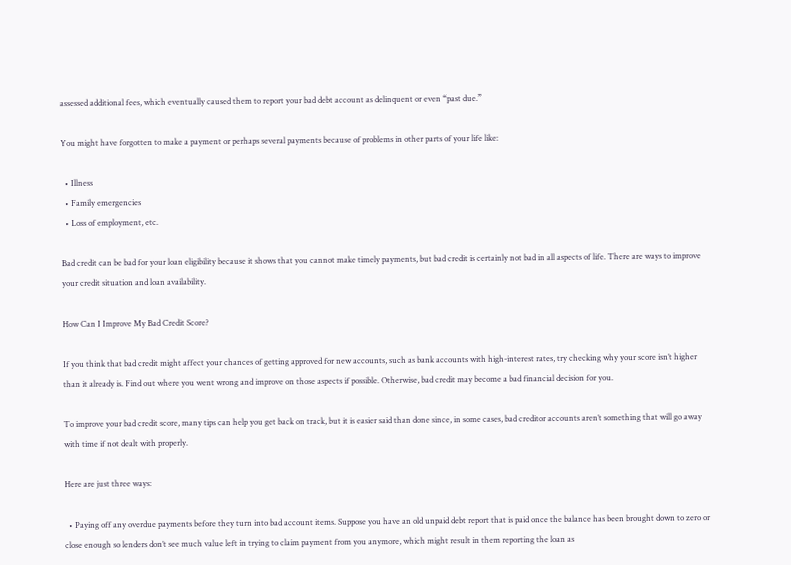assessed additional fees, which eventually caused them to report your bad debt account as delinquent or even “past due.”

You might have forgotten to make a payment or perhaps several payments because of problems in other parts of your life like:

  • Illness
  • Family emergencies
  • Loss of employment, etc.

Bad credit can be bad for your loan eligibility because it shows that you cannot make timely payments, but bad credit is certainly not bad in all aspects of life. There are ways to improve your credit situation and loan availability.

How Can I Improve My Bad Credit Score?

If you think that bad credit might affect your chances of getting approved for new accounts, such as bank accounts with high-interest rates, try checking why your score isn’t higher than it already is. Find out where you went wrong and improve on those aspects if possible. Otherwise, bad credit may become a bad financial decision for you.

To improve your bad credit score, many tips can help you get back on track, but it is easier said than done since, in some cases, bad creditor accounts aren’t something that will go away with time if not dealt with properly.

Here are just three ways:

  • Paying off any overdue payments before they turn into bad account items. Suppose you have an old unpaid debt report that is paid once the balance has been brought down to zero or close enough so lenders don’t see much value left in trying to claim payment from you anymore, which might result in them reporting the loan as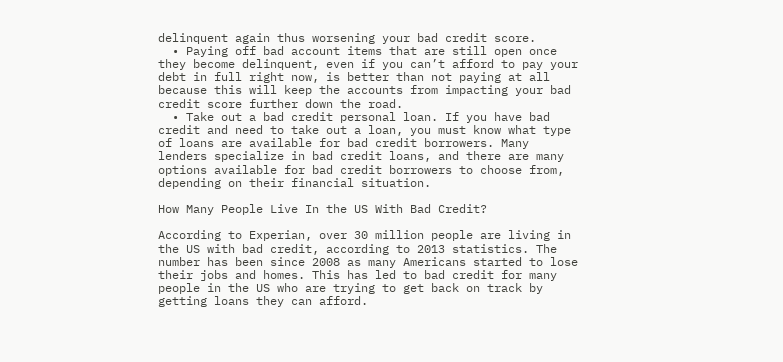delinquent again thus worsening your bad credit score.
  • Paying off bad account items that are still open once they become delinquent, even if you can’t afford to pay your debt in full right now, is better than not paying at all because this will keep the accounts from impacting your bad credit score further down the road.
  • Take out a bad credit personal loan. If you have bad credit and need to take out a loan, you must know what type of loans are available for bad credit borrowers. Many lenders specialize in bad credit loans, and there are many options available for bad credit borrowers to choose from, depending on their financial situation.

How Many People Live In the US With Bad Credit?

According to Experian, over 30 million people are living in the US with bad credit, according to 2013 statistics. The number has been since 2008 as many Americans started to lose their jobs and homes. This has led to bad credit for many people in the US who are trying to get back on track by getting loans they can afford.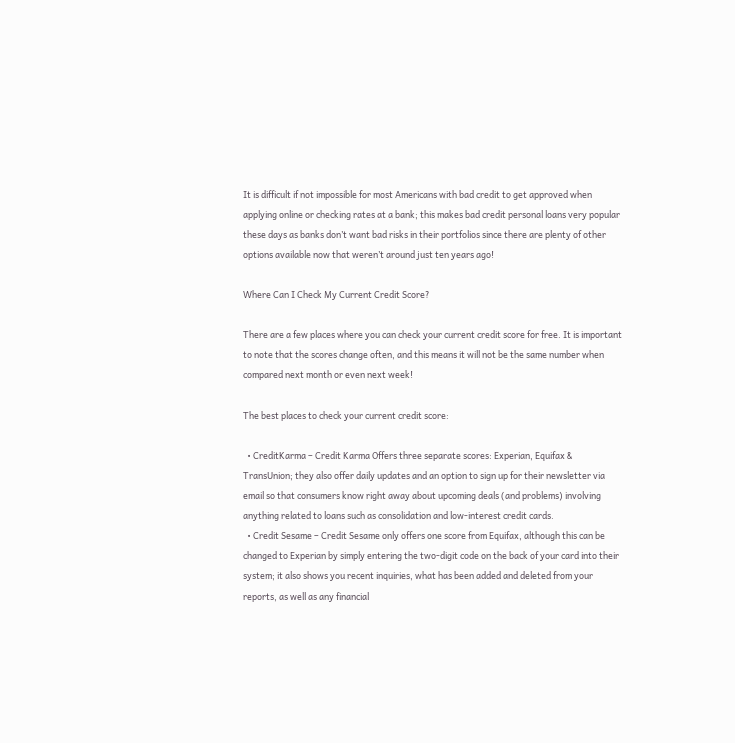It is difficult if not impossible for most Americans with bad credit to get approved when applying online or checking rates at a bank; this makes bad credit personal loans very popular these days as banks don’t want bad risks in their portfolios since there are plenty of other options available now that weren’t around just ten years ago!

Where Can I Check My Current Credit Score?

There are a few places where you can check your current credit score for free. It is important to note that the scores change often, and this means it will not be the same number when compared next month or even next week!

The best places to check your current credit score:

  • CreditKarma – Credit Karma Offers three separate scores: Experian, Equifax & TransUnion; they also offer daily updates and an option to sign up for their newsletter via email so that consumers know right away about upcoming deals (and problems) involving anything related to loans such as consolidation and low-interest credit cards.
  • Credit Sesame – Credit Sesame only offers one score from Equifax, although this can be changed to Experian by simply entering the two-digit code on the back of your card into their system; it also shows you recent inquiries, what has been added and deleted from your reports, as well as any financial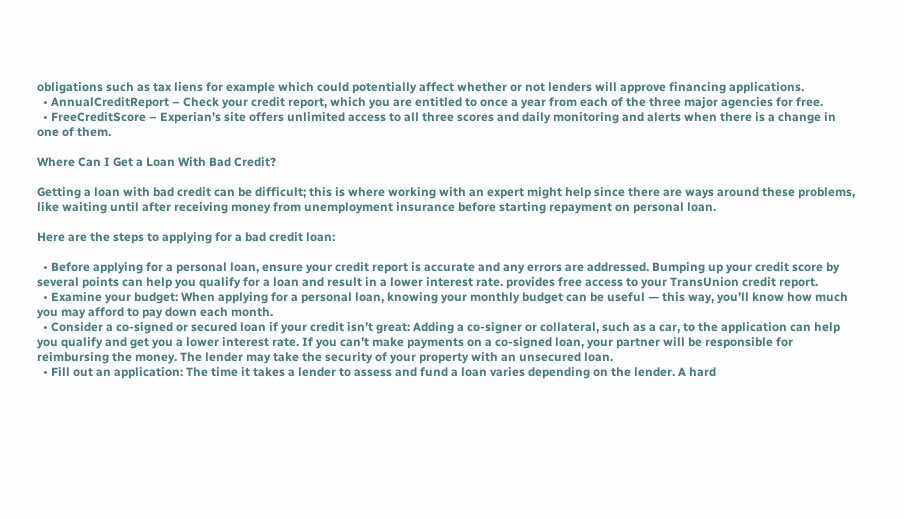obligations such as tax liens for example which could potentially affect whether or not lenders will approve financing applications.
  • AnnualCreditReport – Check your credit report, which you are entitled to once a year from each of the three major agencies for free.
  • FreeCreditScore – Experian’s site offers unlimited access to all three scores and daily monitoring and alerts when there is a change in one of them.

Where Can I Get a Loan With Bad Credit?

Getting a loan with bad credit can be difficult; this is where working with an expert might help since there are ways around these problems, like waiting until after receiving money from unemployment insurance before starting repayment on personal loan.

Here are the steps to applying for a bad credit loan:

  • Before applying for a personal loan, ensure your credit report is accurate and any errors are addressed. Bumping up your credit score by several points can help you qualify for a loan and result in a lower interest rate. provides free access to your TransUnion credit report.
  • Examine your budget: When applying for a personal loan, knowing your monthly budget can be useful — this way, you’ll know how much you may afford to pay down each month.
  • Consider a co-signed or secured loan if your credit isn’t great: Adding a co-signer or collateral, such as a car, to the application can help you qualify and get you a lower interest rate. If you can’t make payments on a co-signed loan, your partner will be responsible for reimbursing the money. The lender may take the security of your property with an unsecured loan.
  • Fill out an application: The time it takes a lender to assess and fund a loan varies depending on the lender. A hard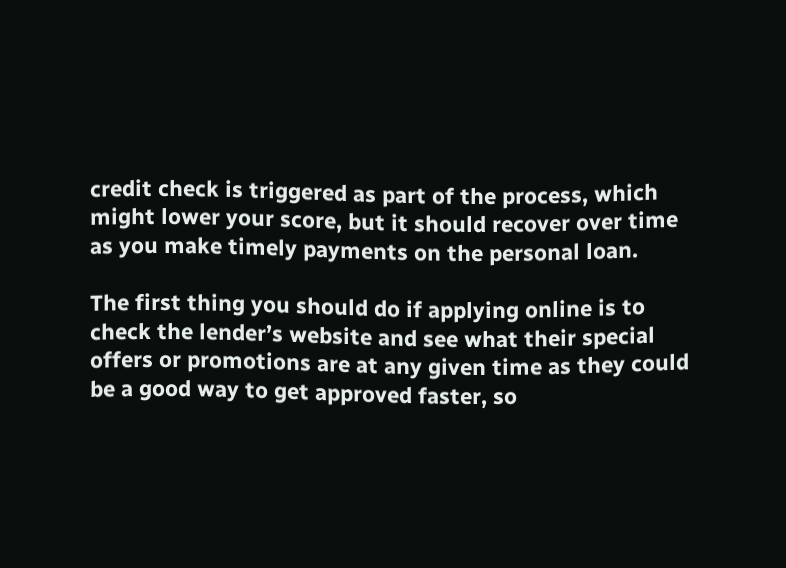credit check is triggered as part of the process, which might lower your score, but it should recover over time as you make timely payments on the personal loan.

The first thing you should do if applying online is to check the lender’s website and see what their special offers or promotions are at any given time as they could be a good way to get approved faster, so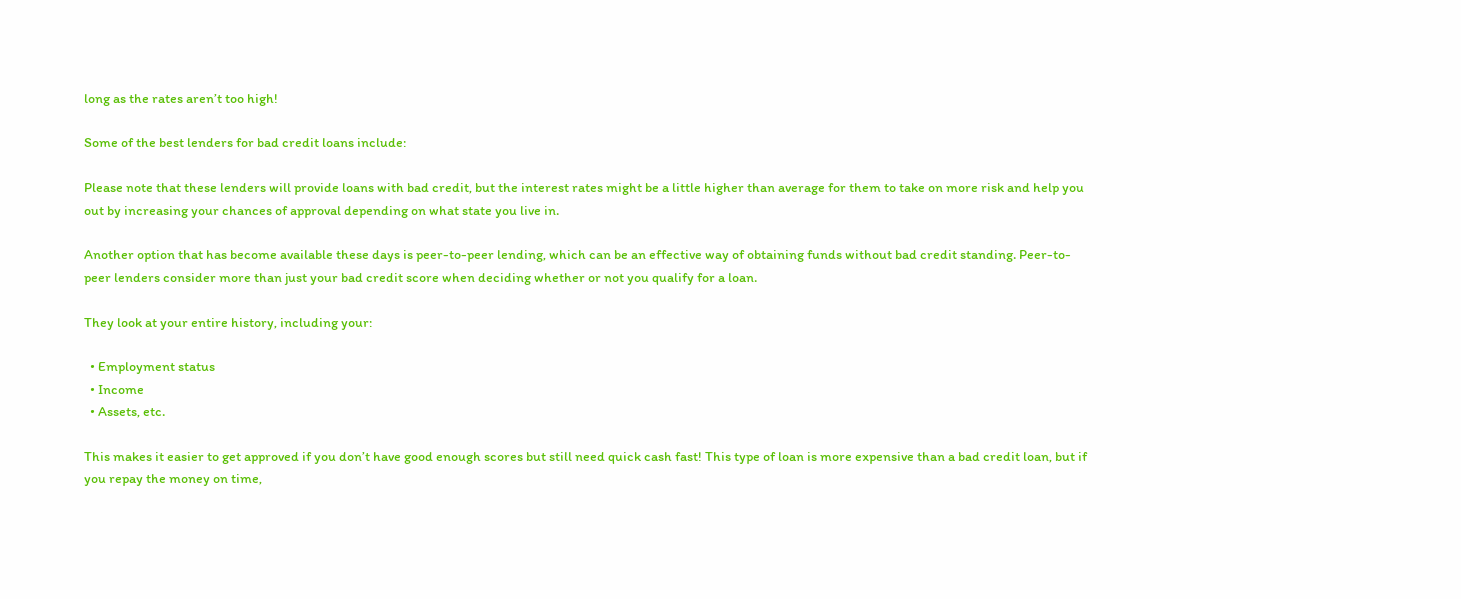long as the rates aren’t too high!

Some of the best lenders for bad credit loans include:

Please note that these lenders will provide loans with bad credit, but the interest rates might be a little higher than average for them to take on more risk and help you out by increasing your chances of approval depending on what state you live in.

Another option that has become available these days is peer-to-peer lending, which can be an effective way of obtaining funds without bad credit standing. Peer-to-peer lenders consider more than just your bad credit score when deciding whether or not you qualify for a loan.

They look at your entire history, including your:

  • Employment status
  • Income
  • Assets, etc.

This makes it easier to get approved if you don’t have good enough scores but still need quick cash fast! This type of loan is more expensive than a bad credit loan, but if you repay the money on time,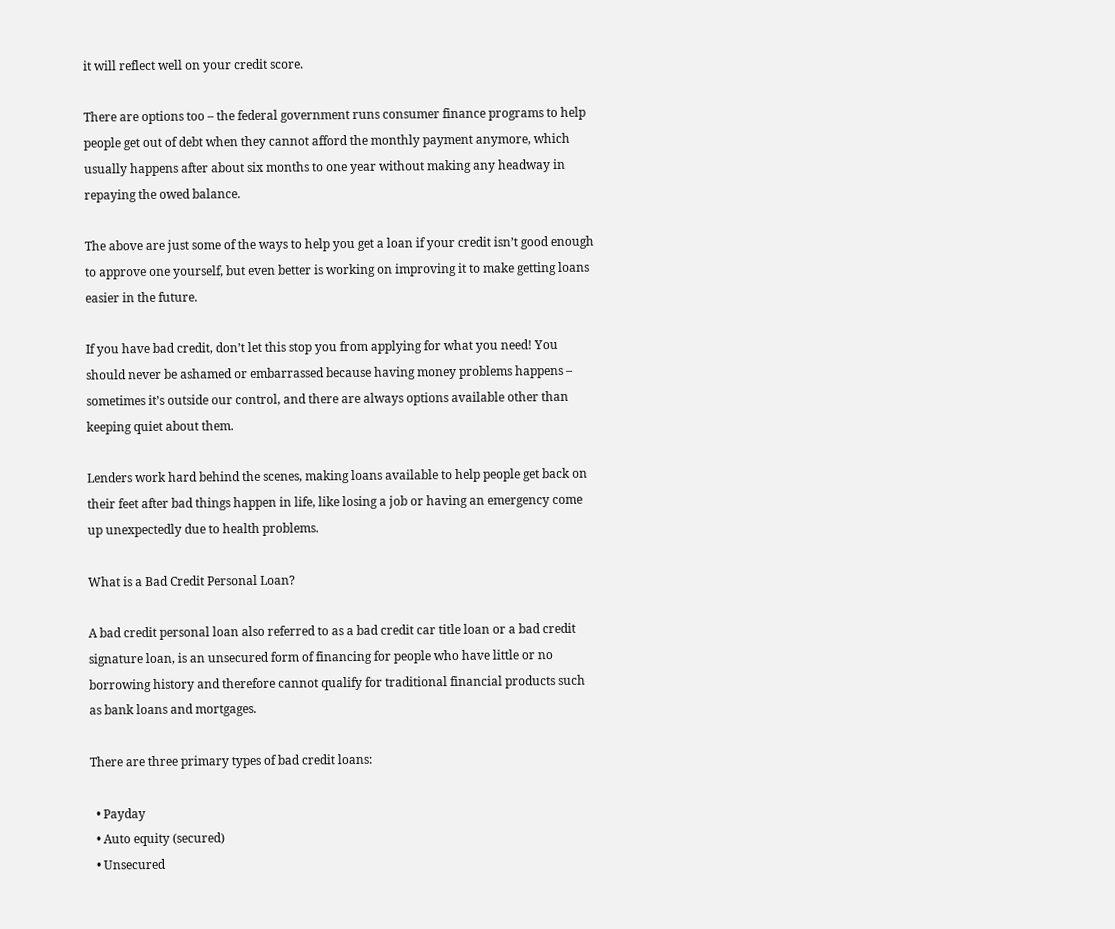it will reflect well on your credit score.

There are options too – the federal government runs consumer finance programs to help people get out of debt when they cannot afford the monthly payment anymore, which usually happens after about six months to one year without making any headway in repaying the owed balance.

The above are just some of the ways to help you get a loan if your credit isn’t good enough to approve one yourself, but even better is working on improving it to make getting loans easier in the future.

If you have bad credit, don’t let this stop you from applying for what you need! You should never be ashamed or embarrassed because having money problems happens – sometimes it’s outside our control, and there are always options available other than keeping quiet about them.

Lenders work hard behind the scenes, making loans available to help people get back on their feet after bad things happen in life, like losing a job or having an emergency come up unexpectedly due to health problems.

What is a Bad Credit Personal Loan?

A bad credit personal loan also referred to as a bad credit car title loan or a bad credit signature loan, is an unsecured form of financing for people who have little or no borrowing history and therefore cannot qualify for traditional financial products such as bank loans and mortgages.

There are three primary types of bad credit loans:

  • Payday
  • Auto equity (secured)
  • Unsecured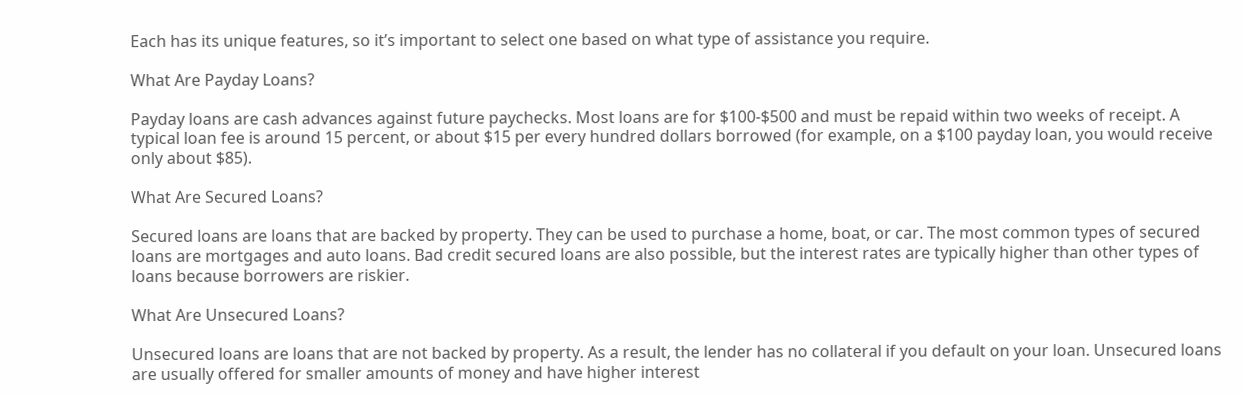Each has its unique features, so it’s important to select one based on what type of assistance you require.

What Are Payday Loans?

Payday loans are cash advances against future paychecks. Most loans are for $100-$500 and must be repaid within two weeks of receipt. A typical loan fee is around 15 percent, or about $15 per every hundred dollars borrowed (for example, on a $100 payday loan, you would receive only about $85).

What Are Secured Loans?

Secured loans are loans that are backed by property. They can be used to purchase a home, boat, or car. The most common types of secured loans are mortgages and auto loans. Bad credit secured loans are also possible, but the interest rates are typically higher than other types of loans because borrowers are riskier.

What Are Unsecured Loans?

Unsecured loans are loans that are not backed by property. As a result, the lender has no collateral if you default on your loan. Unsecured loans are usually offered for smaller amounts of money and have higher interest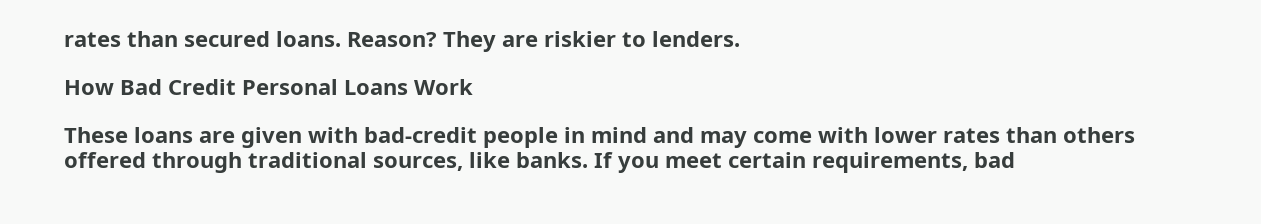rates than secured loans. Reason? They are riskier to lenders.

How Bad Credit Personal Loans Work

These loans are given with bad-credit people in mind and may come with lower rates than others offered through traditional sources, like banks. If you meet certain requirements, bad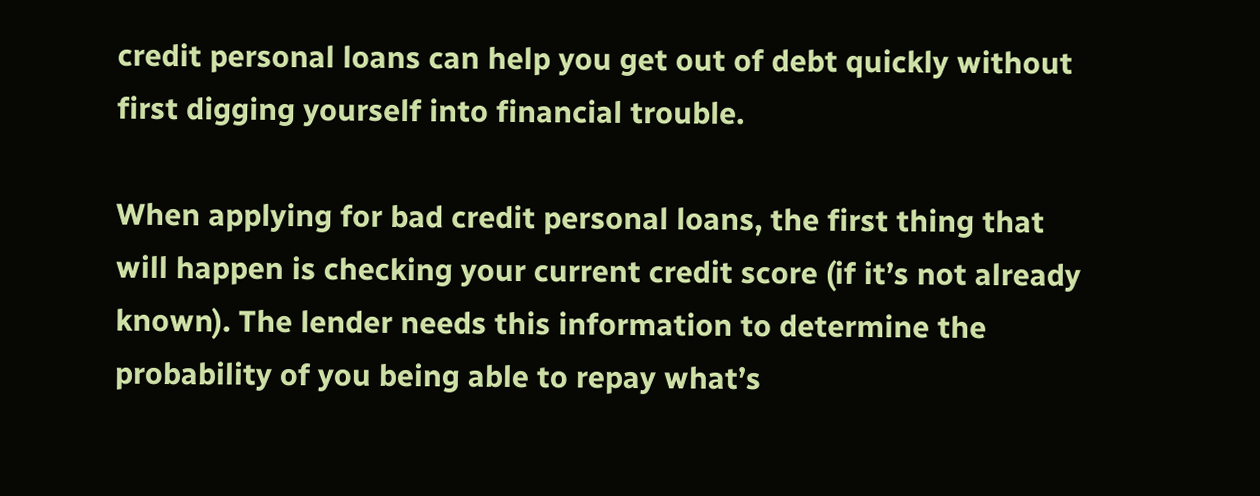credit personal loans can help you get out of debt quickly without first digging yourself into financial trouble.

When applying for bad credit personal loans, the first thing that will happen is checking your current credit score (if it’s not already known). The lender needs this information to determine the probability of you being able to repay what’s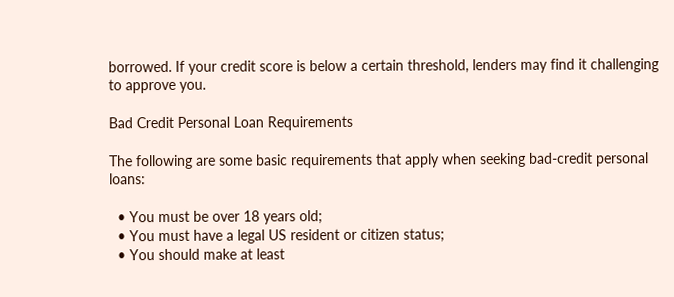borrowed. If your credit score is below a certain threshold, lenders may find it challenging to approve you.

Bad Credit Personal Loan Requirements

The following are some basic requirements that apply when seeking bad-credit personal loans:

  • You must be over 18 years old;
  • You must have a legal US resident or citizen status;
  • You should make at least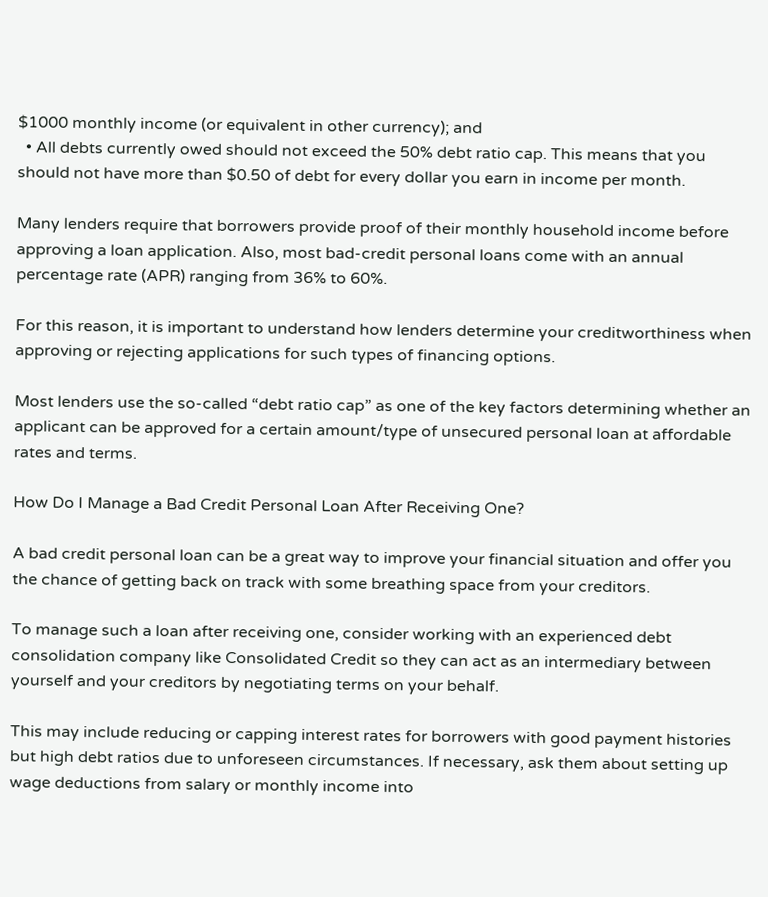$1000 monthly income (or equivalent in other currency); and
  • All debts currently owed should not exceed the 50% debt ratio cap. This means that you should not have more than $0.50 of debt for every dollar you earn in income per month.

Many lenders require that borrowers provide proof of their monthly household income before approving a loan application. Also, most bad-credit personal loans come with an annual percentage rate (APR) ranging from 36% to 60%.

For this reason, it is important to understand how lenders determine your creditworthiness when approving or rejecting applications for such types of financing options.

Most lenders use the so-called “debt ratio cap” as one of the key factors determining whether an applicant can be approved for a certain amount/type of unsecured personal loan at affordable rates and terms.

How Do I Manage a Bad Credit Personal Loan After Receiving One?

A bad credit personal loan can be a great way to improve your financial situation and offer you the chance of getting back on track with some breathing space from your creditors.

To manage such a loan after receiving one, consider working with an experienced debt consolidation company like Consolidated Credit so they can act as an intermediary between yourself and your creditors by negotiating terms on your behalf.

This may include reducing or capping interest rates for borrowers with good payment histories but high debt ratios due to unforeseen circumstances. If necessary, ask them about setting up wage deductions from salary or monthly income into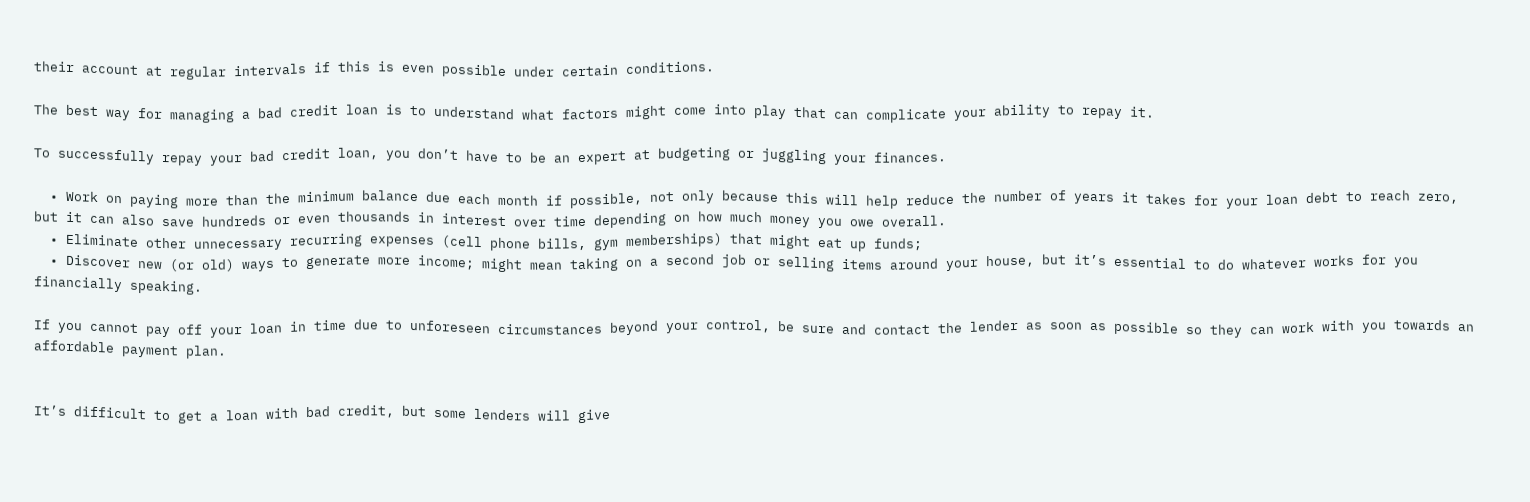their account at regular intervals if this is even possible under certain conditions.

The best way for managing a bad credit loan is to understand what factors might come into play that can complicate your ability to repay it.

To successfully repay your bad credit loan, you don’t have to be an expert at budgeting or juggling your finances.

  • Work on paying more than the minimum balance due each month if possible, not only because this will help reduce the number of years it takes for your loan debt to reach zero, but it can also save hundreds or even thousands in interest over time depending on how much money you owe overall.
  • Eliminate other unnecessary recurring expenses (cell phone bills, gym memberships) that might eat up funds;
  • Discover new (or old) ways to generate more income; might mean taking on a second job or selling items around your house, but it’s essential to do whatever works for you financially speaking.

If you cannot pay off your loan in time due to unforeseen circumstances beyond your control, be sure and contact the lender as soon as possible so they can work with you towards an affordable payment plan.


It’s difficult to get a loan with bad credit, but some lenders will give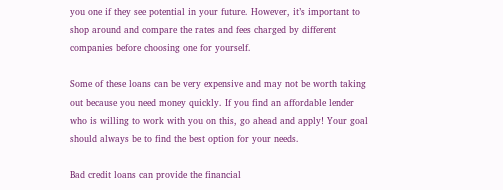you one if they see potential in your future. However, it’s important to shop around and compare the rates and fees charged by different companies before choosing one for yourself.

Some of these loans can be very expensive and may not be worth taking out because you need money quickly. If you find an affordable lender who is willing to work with you on this, go ahead and apply! Your goal should always be to find the best option for your needs.

Bad credit loans can provide the financial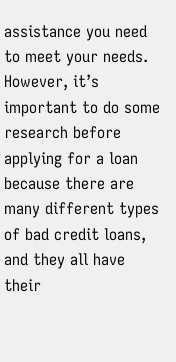assistance you need to meet your needs. However, it’s important to do some research before applying for a loan because there are many different types of bad credit loans, and they all have their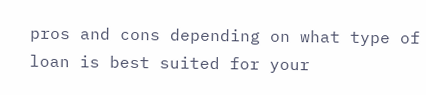pros and cons depending on what type of loan is best suited for your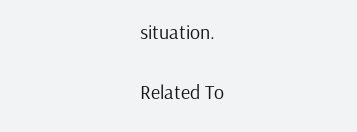situation.

Related To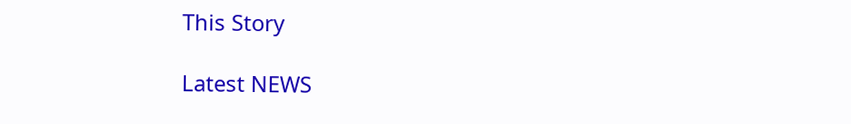This Story

Latest NEWS